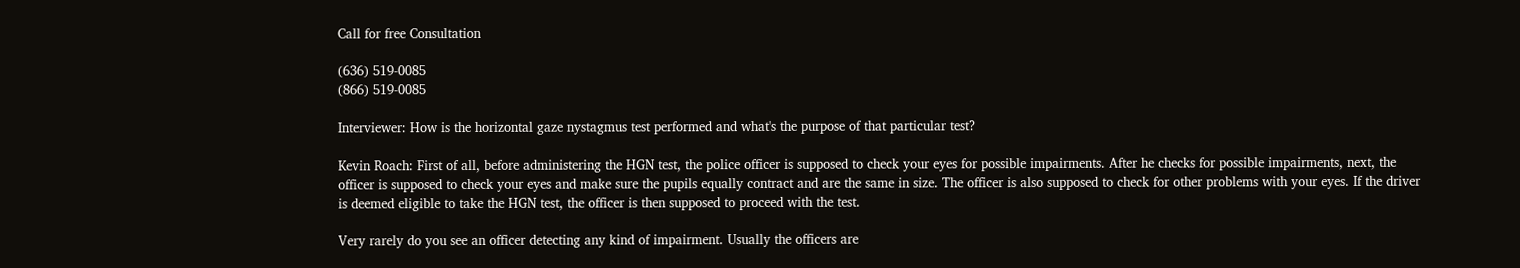Call for free Consultation

(636) 519-0085
(866) 519-0085

Interviewer: How is the horizontal gaze nystagmus test performed and what's the purpose of that particular test?

Kevin Roach: First of all, before administering the HGN test, the police officer is supposed to check your eyes for possible impairments. After he checks for possible impairments, next, the officer is supposed to check your eyes and make sure the pupils equally contract and are the same in size. The officer is also supposed to check for other problems with your eyes. If the driver is deemed eligible to take the HGN test, the officer is then supposed to proceed with the test.

Very rarely do you see an officer detecting any kind of impairment. Usually the officers are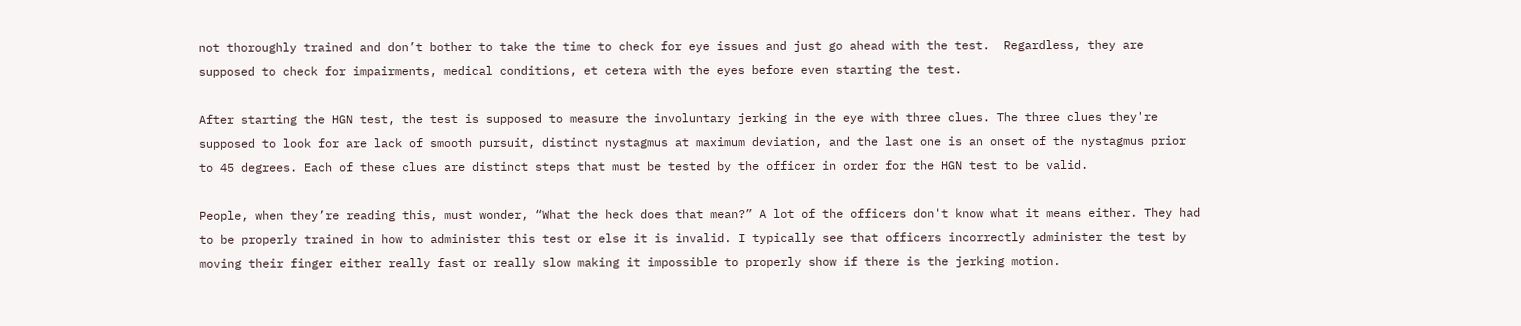not thoroughly trained and don’t bother to take the time to check for eye issues and just go ahead with the test.  Regardless, they are supposed to check for impairments, medical conditions, et cetera with the eyes before even starting the test.

After starting the HGN test, the test is supposed to measure the involuntary jerking in the eye with three clues. The three clues they're supposed to look for are lack of smooth pursuit, distinct nystagmus at maximum deviation, and the last one is an onset of the nystagmus prior to 45 degrees. Each of these clues are distinct steps that must be tested by the officer in order for the HGN test to be valid.

People, when they’re reading this, must wonder, “What the heck does that mean?” A lot of the officers don't know what it means either. They had to be properly trained in how to administer this test or else it is invalid. I typically see that officers incorrectly administer the test by moving their finger either really fast or really slow making it impossible to properly show if there is the jerking motion.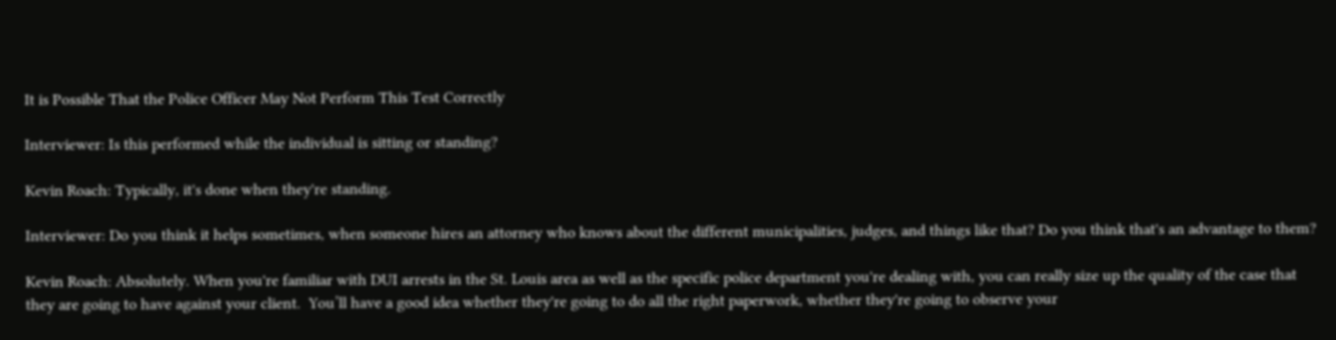It is Possible That the Police Officer May Not Perform This Test Correctly

Interviewer: Is this performed while the individual is sitting or standing?

Kevin Roach: Typically, it's done when they're standing.

Interviewer: Do you think it helps sometimes, when someone hires an attorney who knows about the different municipalities, judges, and things like that? Do you think that's an advantage to them?

Kevin Roach: Absolutely. When you're familiar with DUI arrests in the St. Louis area as well as the specific police department you're dealing with, you can really size up the quality of the case that they are going to have against your client.  You’ll have a good idea whether they're going to do all the right paperwork, whether they're going to observe your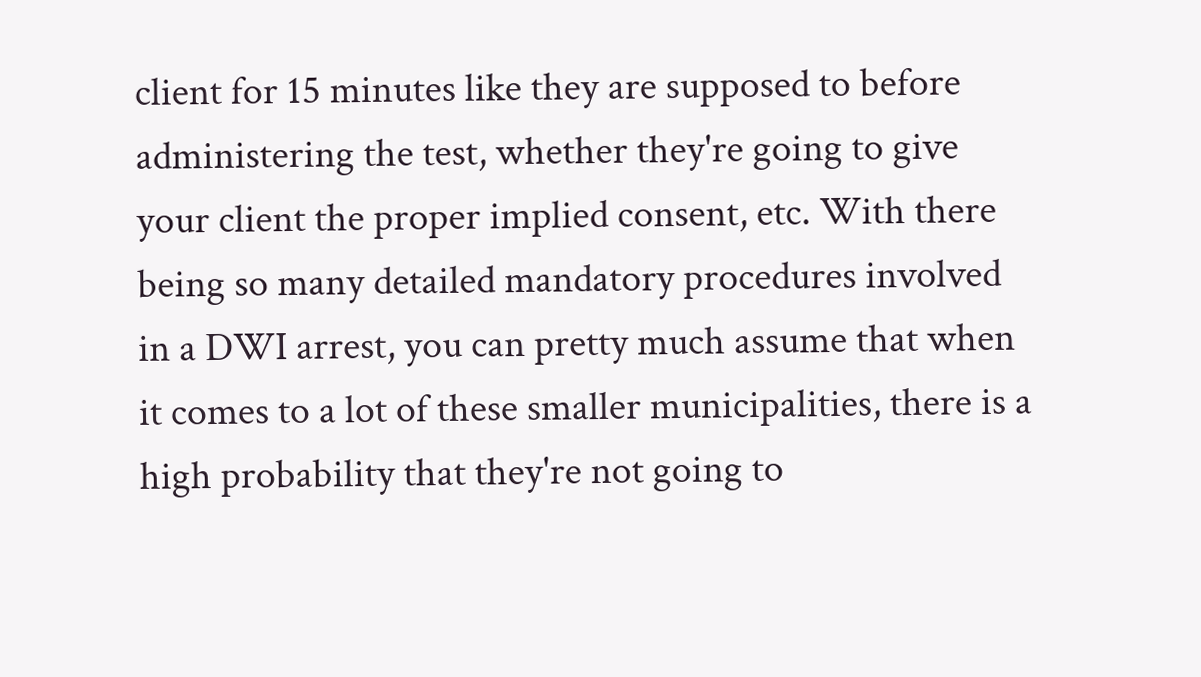client for 15 minutes like they are supposed to before administering the test, whether they're going to give your client the proper implied consent, etc. With there being so many detailed mandatory procedures involved in a DWI arrest, you can pretty much assume that when it comes to a lot of these smaller municipalities, there is a high probability that they're not going to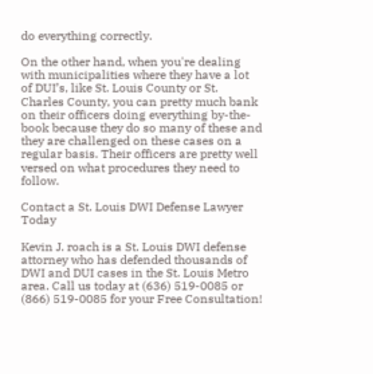do everything correctly.

On the other hand, when you're dealing with municipalities where they have a lot of DUI’s, like St. Louis County or St. Charles County, you can pretty much bank on their officers doing everything by-the-book because they do so many of these and they are challenged on these cases on a regular basis. Their officers are pretty well versed on what procedures they need to follow.

Contact a St. Louis DWI Defense Lawyer Today

Kevin J. roach is a St. Louis DWI defense attorney who has defended thousands of DWI and DUI cases in the St. Louis Metro area. Call us today at (636) 519-0085 or (866) 519-0085 for your Free Consultation!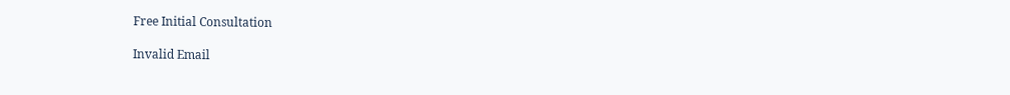Free Initial Consultation

Invalid Email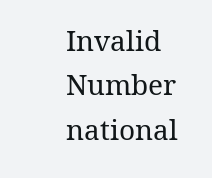Invalid Number
national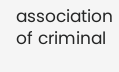association of criminal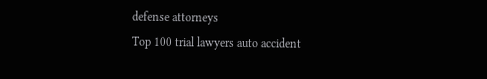defense attorneys
Top 100 trial lawyers auto accident